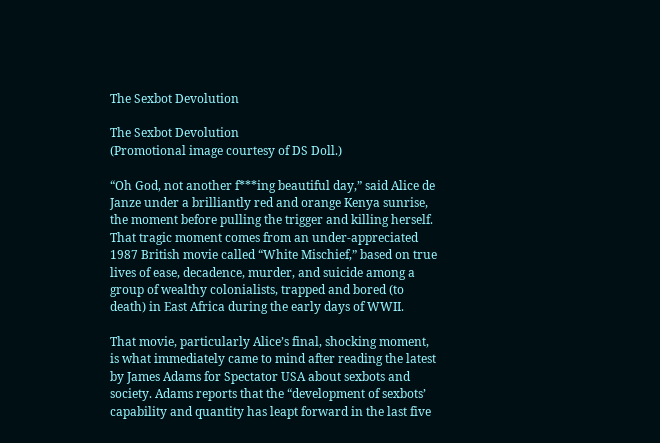The Sexbot Devolution

The Sexbot Devolution
(Promotional image courtesy of DS Doll.)

“Oh God, not another f***ing beautiful day,” said Alice de Janze under a brilliantly red and orange Kenya sunrise, the moment before pulling the trigger and killing herself. That tragic moment comes from an under-appreciated 1987 British movie called “White Mischief,” based on true lives of ease, decadence, murder, and suicide among a group of wealthy colonialists, trapped and bored (to death) in East Africa during the early days of WWII.

That movie, particularly Alice’s final, shocking moment, is what immediately came to mind after reading the latest by James Adams for Spectator USA about sexbots and society. Adams reports that the “development of sexbots’ capability and quantity has leapt forward in the last five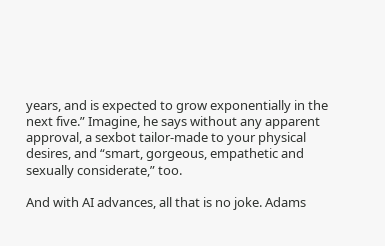years, and is expected to grow exponentially in the next five.” Imagine, he says without any apparent approval, a sexbot tailor-made to your physical desires, and “smart, gorgeous, empathetic and sexually considerate,” too.

And with AI advances, all that is no joke. Adams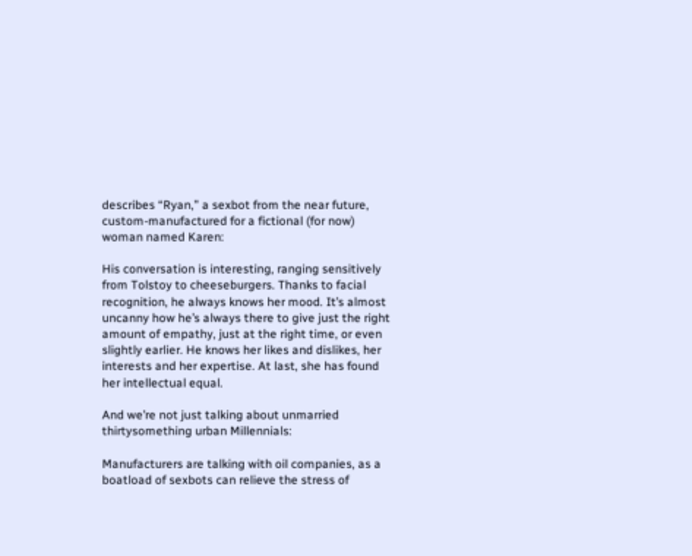describes “Ryan,” a sexbot from the near future, custom-manufactured for a fictional (for now) woman named Karen:

His conversation is interesting, ranging sensitively from Tolstoy to cheeseburgers. Thanks to facial recognition, he always knows her mood. It’s almost uncanny how he’s always there to give just the right amount of empathy, just at the right time, or even slightly earlier. He knows her likes and dislikes, her interests and her expertise. At last, she has found her intellectual equal.

And we’re not just talking about unmarried thirtysomething urban Millennials:

Manufacturers are talking with oil companies, as a boatload of sexbots can relieve the stress of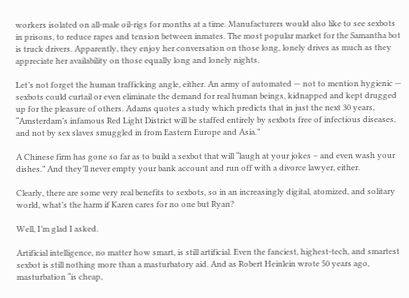workers isolated on all-male oil-rigs for months at a time. Manufacturers would also like to see sexbots in prisons, to reduce rapes and tension between inmates. The most popular market for the Samantha bot is truck drivers. Apparently, they enjoy her conversation on those long, lonely drives as much as they appreciate her availability on those equally long and lonely nights.

Let’s not forget the human trafficking angle, either. An army of automated — not to mention hygienic — sexbots could curtail or even eliminate the demand for real human beings, kidnapped and kept drugged up for the pleasure of others. Adams quotes a study which predicts that in just the next 30 years, “Amsterdam’s infamous Red Light District will be staffed entirely by sexbots free of infectious diseases, and not by sex slaves smuggled in from Eastern Europe and Asia.”

A Chinese firm has gone so far as to build a sexbot that will “laugh at your jokes – and even wash your dishes.” And they’ll never empty your bank account and run off with a divorce lawyer, either.

Clearly, there are some very real benefits to sexbots, so in an increasingly digital, atomized, and solitary world, what’s the harm if Karen cares for no one but Ryan?

Well, I’m glad I asked.

Artificial intelligence, no matter how smart, is still artificial. Even the fanciest, highest-tech, and smartest sexbot is still nothing more than a masturbatory aid. And as Robert Heinlein wrote 50 years ago, masturbation “is cheap,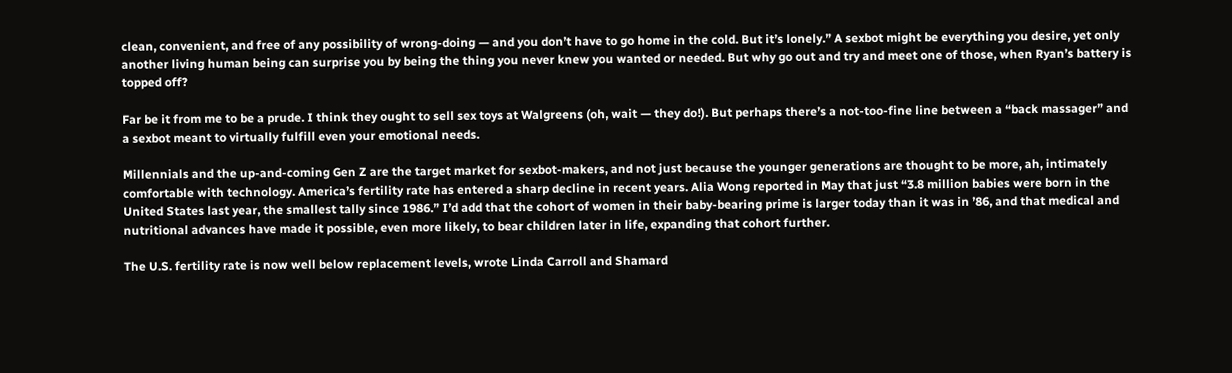clean, convenient, and free of any possibility of wrong-doing — and you don’t have to go home in the cold. But it’s lonely.” A sexbot might be everything you desire, yet only another living human being can surprise you by being the thing you never knew you wanted or needed. But why go out and try and meet one of those, when Ryan’s battery is topped off?

Far be it from me to be a prude. I think they ought to sell sex toys at Walgreens (oh, wait — they do!). But perhaps there’s a not-too-fine line between a “back massager” and a sexbot meant to virtually fulfill even your emotional needs.

Millennials and the up-and-coming Gen Z are the target market for sexbot-makers, and not just because the younger generations are thought to be more, ah, intimately comfortable with technology. America’s fertility rate has entered a sharp decline in recent years. Alia Wong reported in May that just “3.8 million babies were born in the United States last year, the smallest tally since 1986.” I’d add that the cohort of women in their baby-bearing prime is larger today than it was in ’86, and that medical and nutritional advances have made it possible, even more likely, to bear children later in life, expanding that cohort further.

The U.S. fertility rate is now well below replacement levels, wrote Linda Carroll and Shamard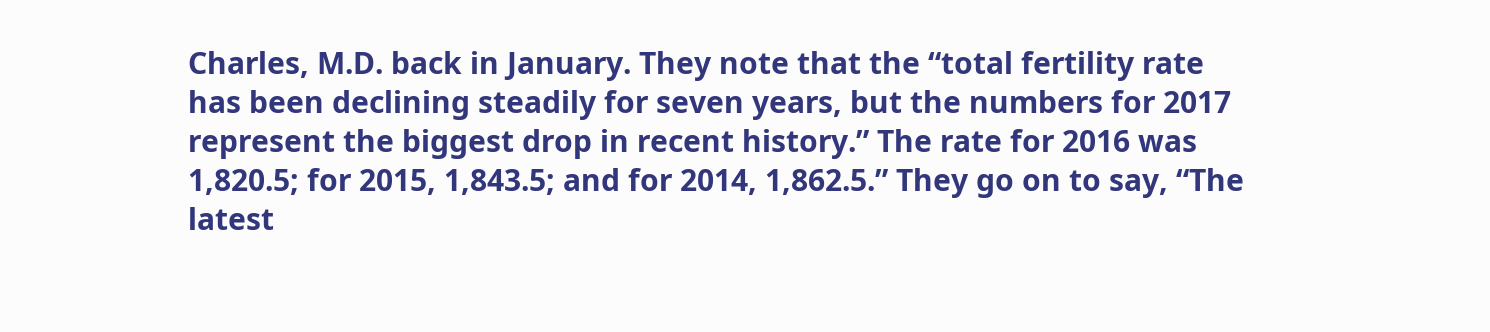Charles, M.D. back in January. They note that the “total fertility rate has been declining steadily for seven years, but the numbers for 2017 represent the biggest drop in recent history.” The rate for 2016 was 1,820.5; for 2015, 1,843.5; and for 2014, 1,862.5.” They go on to say, “The latest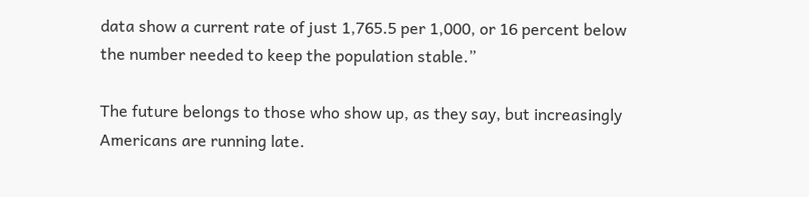data show a current rate of just 1,765.5 per 1,000, or 16 percent below the number needed to keep the population stable.”

The future belongs to those who show up, as they say, but increasingly Americans are running late.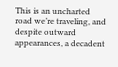This is an uncharted road we’re traveling, and despite outward appearances, a decadent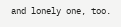and lonely one, too.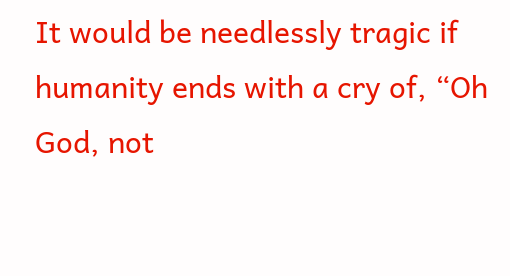It would be needlessly tragic if humanity ends with a cry of, “Oh God, not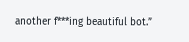another f***ing beautiful bot.”